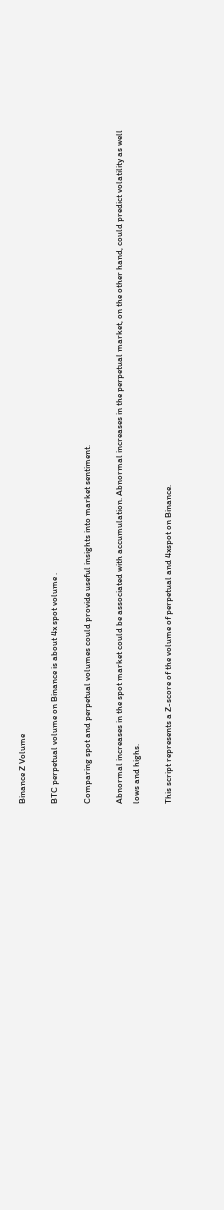Binance Z Volume

BTC perpetual volume on Binance is about 4x spot volume .

Comparing spot and perpetual volumes could provide useful insights into market sentiment.

Abnormal increases in the spot market could be associated with accumulation. Abnormal increases in the perpetual market, on the other hand, could predict volatility as well lows and highs.

This script represents a Z-score of the volume of perpetual and 4xspot on Binance.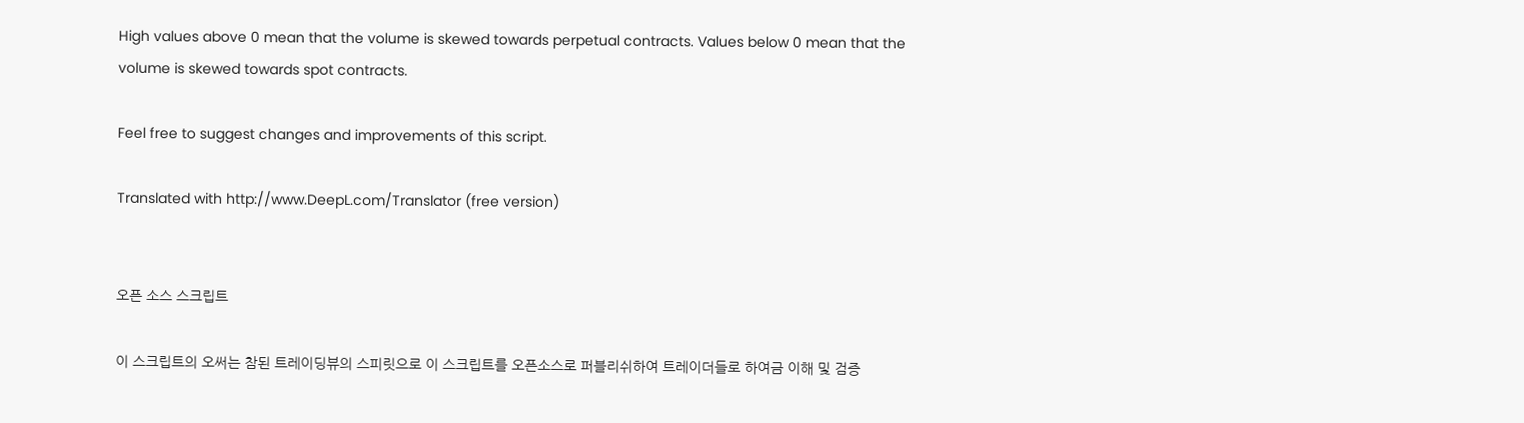High values above 0 mean that the volume is skewed towards perpetual contracts. Values below 0 mean that the volume is skewed towards spot contracts.

Feel free to suggest changes and improvements of this script.

Translated with http://www.DeepL.com/Translator (free version)


오픈 소스 스크립트

이 스크립트의 오써는 참된 트레이딩뷰의 스피릿으로 이 스크립트를 오픈소스로 퍼블리쉬하여 트레이더들로 하여금 이해 및 검증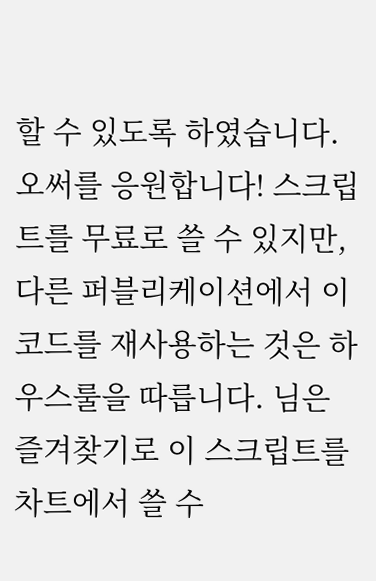할 수 있도록 하였습니다. 오써를 응원합니다! 스크립트를 무료로 쓸 수 있지만, 다른 퍼블리케이션에서 이 코드를 재사용하는 것은 하우스룰을 따릅니다. 님은 즐겨찾기로 이 스크립트를 차트에서 쓸 수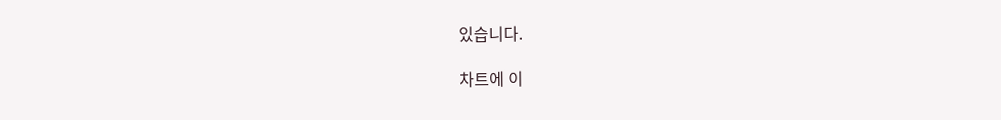있습니다.

차트에 이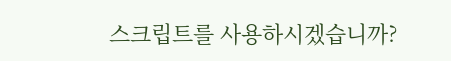스크립트를 사용하시겠습니까?